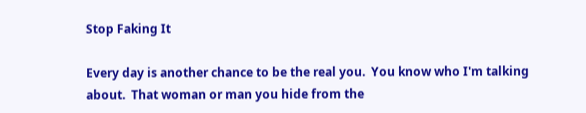Stop Faking It

Every day is another chance to be the real you.  You know who I'm talking about.  That woman or man you hide from the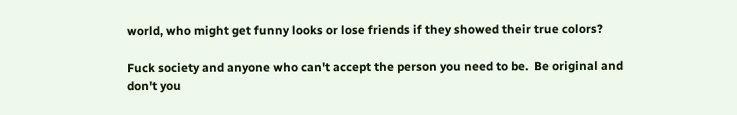world, who might get funny looks or lose friends if they showed their true colors?

Fuck society and anyone who can't accept the person you need to be.  Be original and don't you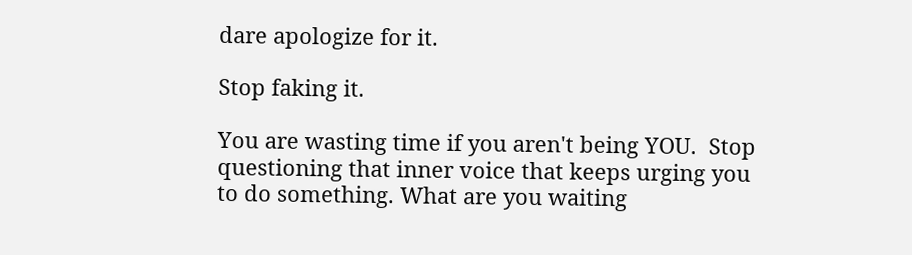dare apologize for it.

Stop faking it.

You are wasting time if you aren't being YOU.  Stop questioning that inner voice that keeps urging you to do something. What are you waiting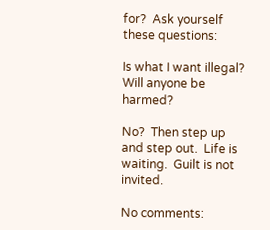for?  Ask yourself these questions:

Is what I want illegal?
Will anyone be harmed?

No?  Then step up and step out.  Life is waiting.  Guilt is not invited.

No comments: